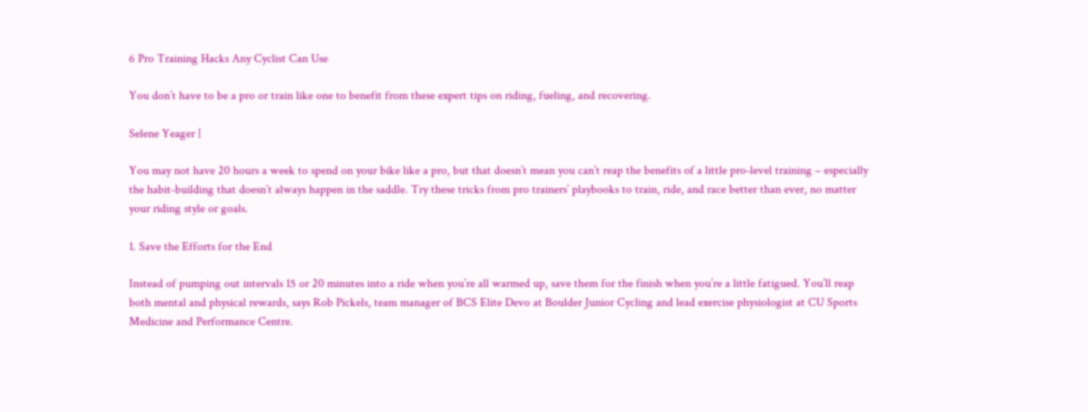6 Pro Training Hacks Any Cyclist Can Use

You don’t have to be a pro or train like one to benefit from these expert tips on riding, fueling, and recovering.

Selene Yeager |

You may not have 20 hours a week to spend on your bike like a pro, but that doesn’t mean you can’t reap the benefits of a little pro-level training – especially the habit-building that doesn’t always happen in the saddle. Try these tricks from pro trainers’ playbooks to train, ride, and race better than ever, no matter your riding style or goals.

1. Save the Efforts for the End

Instead of pumping out intervals 15 or 20 minutes into a ride when you’re all warmed up, save them for the finish when you’re a little fatigued. You’ll reap both mental and physical rewards, says Rob Pickels, team manager of BCS Elite Devo at Boulder Junior Cycling and lead exercise physiologist at CU Sports Medicine and Performance Centre.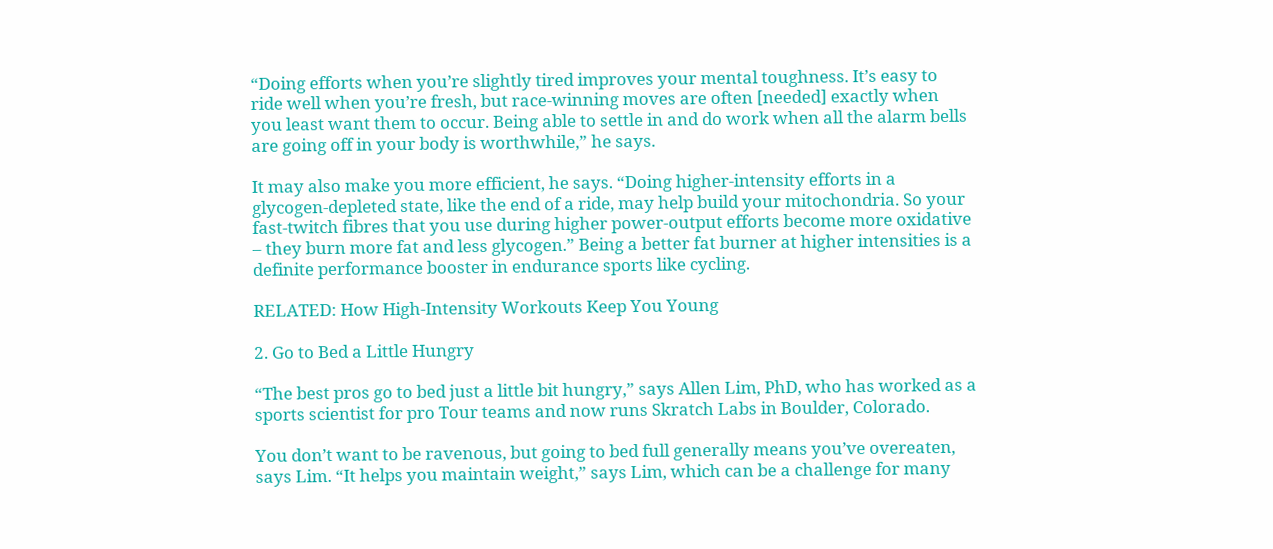“Doing efforts when you’re slightly tired improves your mental toughness. It’s easy to ride well when you’re fresh, but race-winning moves are often [needed] exactly when you least want them to occur. Being able to settle in and do work when all the alarm bells are going off in your body is worthwhile,” he says.

It may also make you more efficient, he says. “Doing higher-intensity efforts in a glycogen-depleted state, like the end of a ride, may help build your mitochondria. So your fast-twitch fibres that you use during higher power-output efforts become more oxidative – they burn more fat and less glycogen.” Being a better fat burner at higher intensities is a definite performance booster in endurance sports like cycling.

RELATED: How High-Intensity Workouts Keep You Young

2. Go to Bed a Little Hungry

“The best pros go to bed just a little bit hungry,” says Allen Lim, PhD, who has worked as a sports scientist for pro Tour teams and now runs Skratch Labs in Boulder, Colorado.

You don’t want to be ravenous, but going to bed full generally means you’ve overeaten, says Lim. “It helps you maintain weight,” says Lim, which can be a challenge for many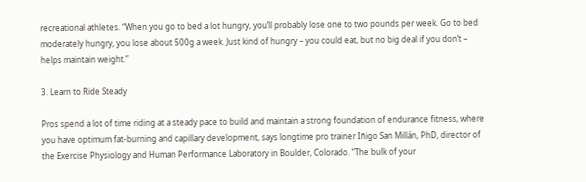recreational athletes. “When you go to bed a lot hungry, you’ll probably lose one to two pounds per week. Go to bed moderately hungry, you lose about 500g a week. Just kind of hungry – you could eat, but no big deal if you don’t – helps maintain weight.”

3. Learn to Ride Steady

Pros spend a lot of time riding at a steady pace to build and maintain a strong foundation of endurance fitness, where you have optimum fat-burning and capillary development, says longtime pro trainer Iñigo San Millán, PhD, director of the Exercise Physiology and Human Performance Laboratory in Boulder, Colorado. “The bulk of your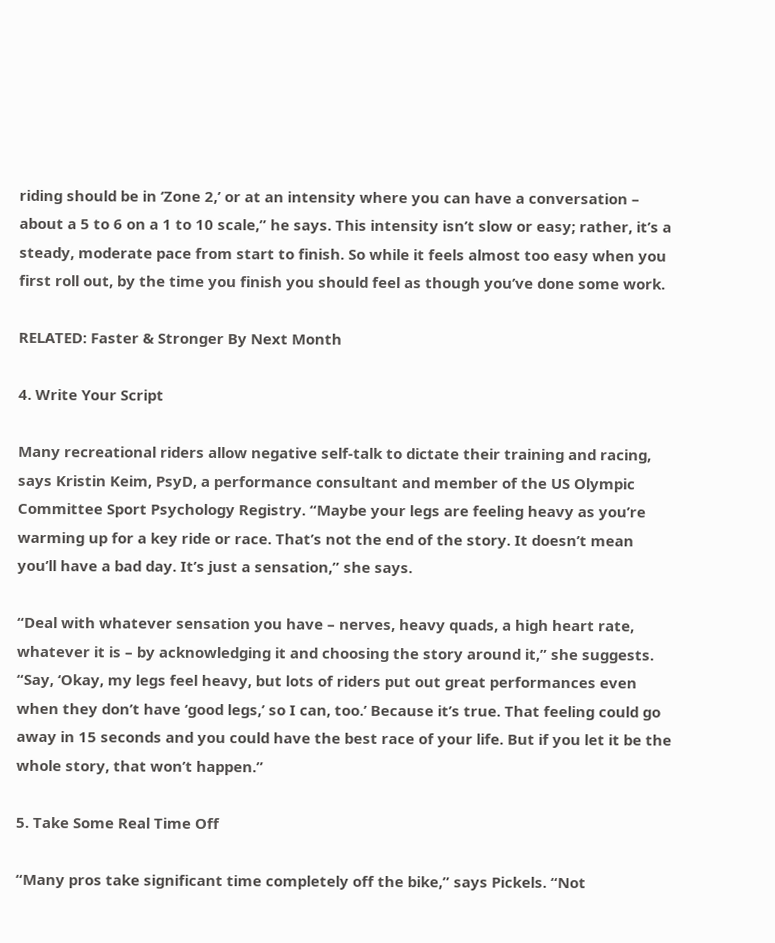riding should be in ‘Zone 2,’ or at an intensity where you can have a conversation – about a 5 to 6 on a 1 to 10 scale,” he says. This intensity isn’t slow or easy; rather, it’s a steady, moderate pace from start to finish. So while it feels almost too easy when you first roll out, by the time you finish you should feel as though you’ve done some work.

RELATED: Faster & Stronger By Next Month

4. Write Your Script

Many recreational riders allow negative self-talk to dictate their training and racing, says Kristin Keim, PsyD, a performance consultant and member of the US Olympic Committee Sport Psychology Registry. “Maybe your legs are feeling heavy as you’re warming up for a key ride or race. That’s not the end of the story. It doesn’t mean you’ll have a bad day. It’s just a sensation,” she says.

“Deal with whatever sensation you have – nerves, heavy quads, a high heart rate, whatever it is – by acknowledging it and choosing the story around it,” she suggests. “Say, ‘Okay, my legs feel heavy, but lots of riders put out great performances even when they don’t have ‘good legs,’ so I can, too.’ Because it’s true. That feeling could go away in 15 seconds and you could have the best race of your life. But if you let it be the whole story, that won’t happen.”

5. Take Some Real Time Off

“Many pros take significant time completely off the bike,” says Pickels. “Not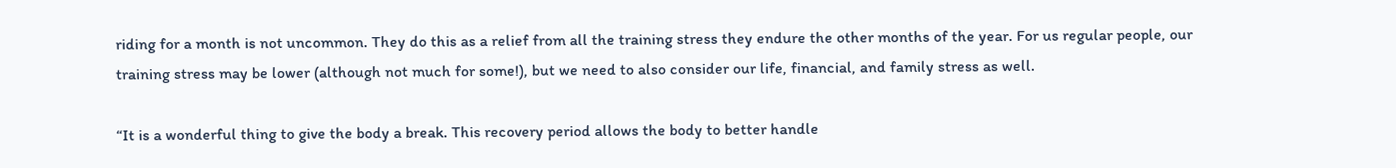riding for a month is not uncommon. They do this as a relief from all the training stress they endure the other months of the year. For us regular people, our training stress may be lower (although not much for some!), but we need to also consider our life, financial, and family stress as well.

“It is a wonderful thing to give the body a break. This recovery period allows the body to better handle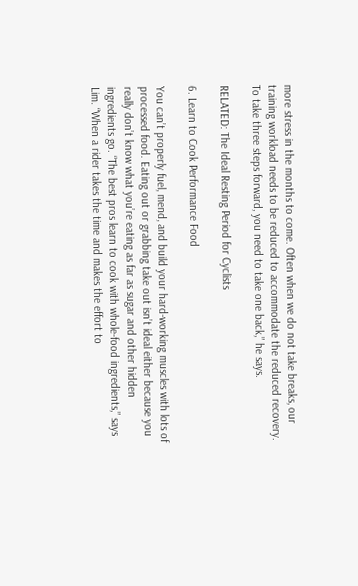more stress in the months to come. Often when we do not take breaks, our training workload needs to be reduced to accommodate the reduced recovery. To take three steps forward, you need to take one back,” he says.

RELATED: The Ideal Resting Period for Cyclists

6. Learn to Cook Performance Food

You can’t properly fuel, mend, and build your hard-working muscles with lots of processed food. Eating out or grabbing take out isn’t ideal either because you really don’t know what you’re eating as far as sugar and other hidden ingredients go. “The best pros learn to cook with whole-food ingredients,” says Lim. “When a rider takes the time and makes the effort to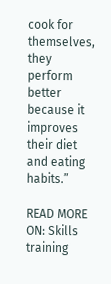cook for themselves, they perform better because it improves their diet and eating habits.”

READ MORE ON: Skills training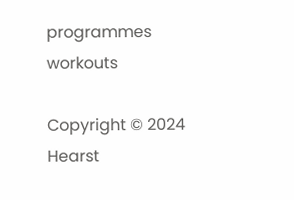programmes workouts

Copyright © 2024 Hearst